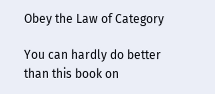Obey the Law of Category

You can hardly do better than this book on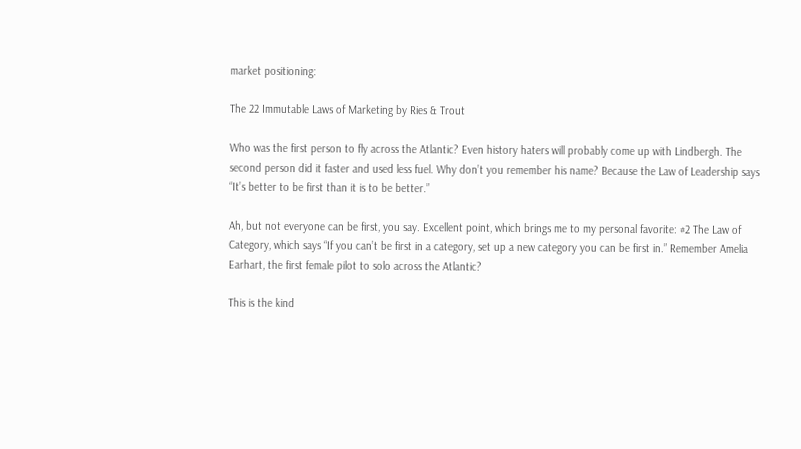market positioning:

The 22 Immutable Laws of Marketing by Ries & Trout

Who was the first person to fly across the Atlantic? Even history haters will probably come up with Lindbergh. The second person did it faster and used less fuel. Why don’t you remember his name? Because the Law of Leadership says “It’s better to be first than it is to be better.”

Ah, but not everyone can be first, you say. Excellent point, which brings me to my personal favorite: #2 The Law of Category, which says “If you can’t be first in a category, set up a new category you can be first in.” Remember Amelia Earhart, the first female pilot to solo across the Atlantic?

This is the kind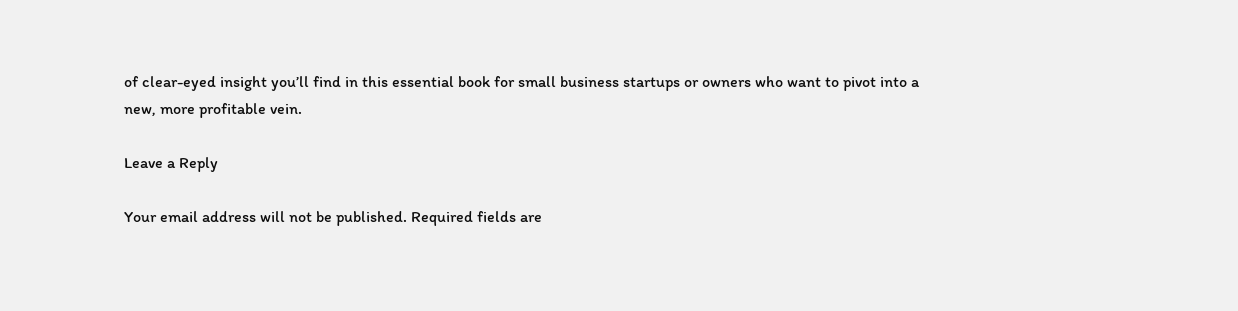of clear-eyed insight you’ll find in this essential book for small business startups or owners who want to pivot into a new, more profitable vein.

Leave a Reply

Your email address will not be published. Required fields are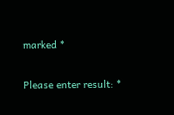marked *

Please enter result: *